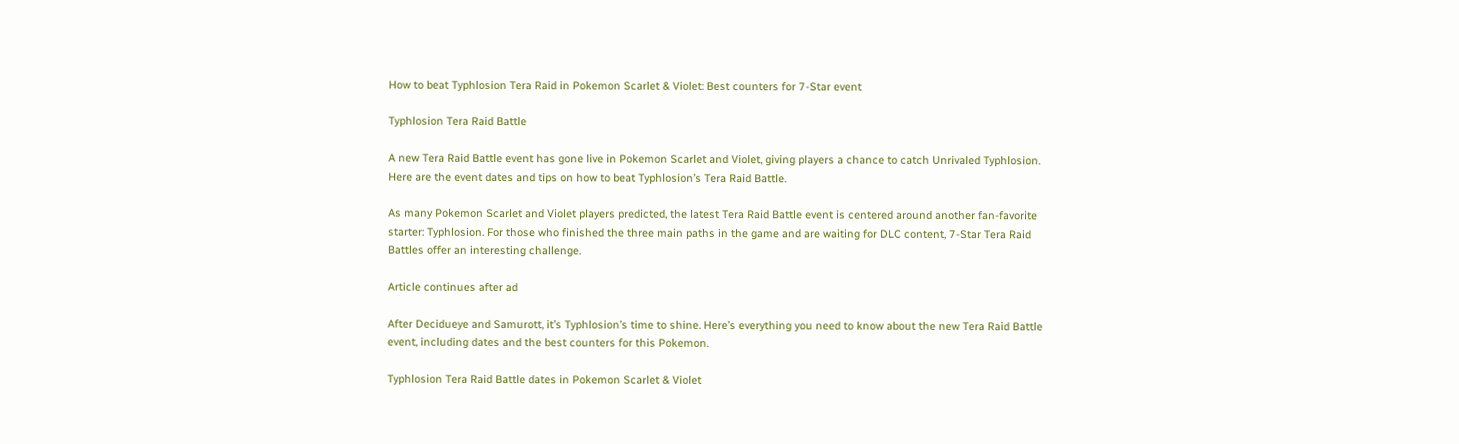How to beat Typhlosion Tera Raid in Pokemon Scarlet & Violet: Best counters for 7-Star event

Typhlosion Tera Raid Battle

A new Tera Raid Battle event has gone live in Pokemon Scarlet and Violet, giving players a chance to catch Unrivaled Typhlosion. Here are the event dates and tips on how to beat Typhlosion’s Tera Raid Battle.

As many Pokemon Scarlet and Violet players predicted, the latest Tera Raid Battle event is centered around another fan-favorite starter: Typhlosion. For those who finished the three main paths in the game and are waiting for DLC content, 7-Star Tera Raid Battles offer an interesting challenge.

Article continues after ad

After Decidueye and Samurott, it’s Typhlosion’s time to shine. Here’s everything you need to know about the new Tera Raid Battle event, including dates and the best counters for this Pokemon.

Typhlosion Tera Raid Battle dates in Pokemon Scarlet & Violet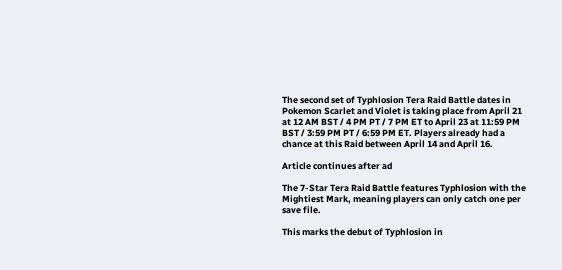The second set of Typhlosion Tera Raid Battle dates in Pokemon Scarlet and Violet is taking place from April 21 at 12 AM BST / 4 PM PT / 7 PM ET to April 23 at 11:59 PM BST / 3:59 PM PT / 6:59 PM ET. Players already had a chance at this Raid between April 14 and April 16.

Article continues after ad

The 7-Star Tera Raid Battle features Typhlosion with the Mightiest Mark, meaning players can only catch one per save file.

This marks the debut of Typhlosion in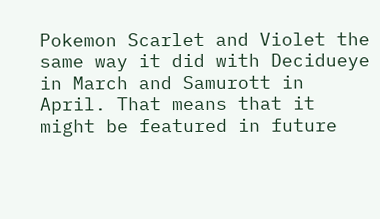Pokemon Scarlet and Violet the same way it did with Decidueye in March and Samurott in April. That means that it might be featured in future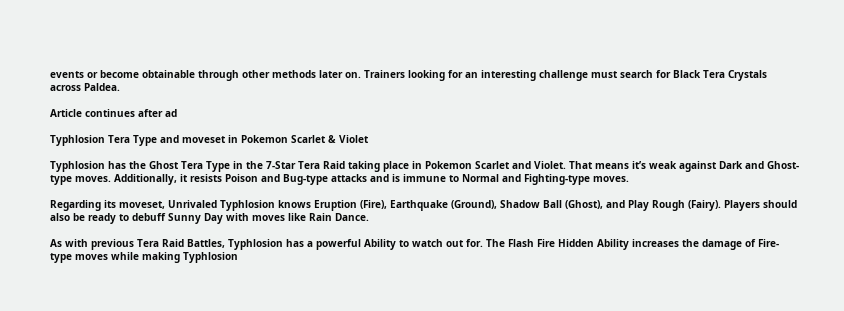events or become obtainable through other methods later on. Trainers looking for an interesting challenge must search for Black Tera Crystals across Paldea.

Article continues after ad

Typhlosion Tera Type and moveset in Pokemon Scarlet & Violet

Typhlosion has the Ghost Tera Type in the 7-Star Tera Raid taking place in Pokemon Scarlet and Violet. That means it’s weak against Dark and Ghost-type moves. Additionally, it resists Poison and Bug-type attacks and is immune to Normal and Fighting-type moves.

Regarding its moveset, Unrivaled Typhlosion knows Eruption (Fire), Earthquake (Ground), Shadow Ball (Ghost), and Play Rough (Fairy). Players should also be ready to debuff Sunny Day with moves like Rain Dance.

As with previous Tera Raid Battles, Typhlosion has a powerful Ability to watch out for. The Flash Fire Hidden Ability increases the damage of Fire-type moves while making Typhlosion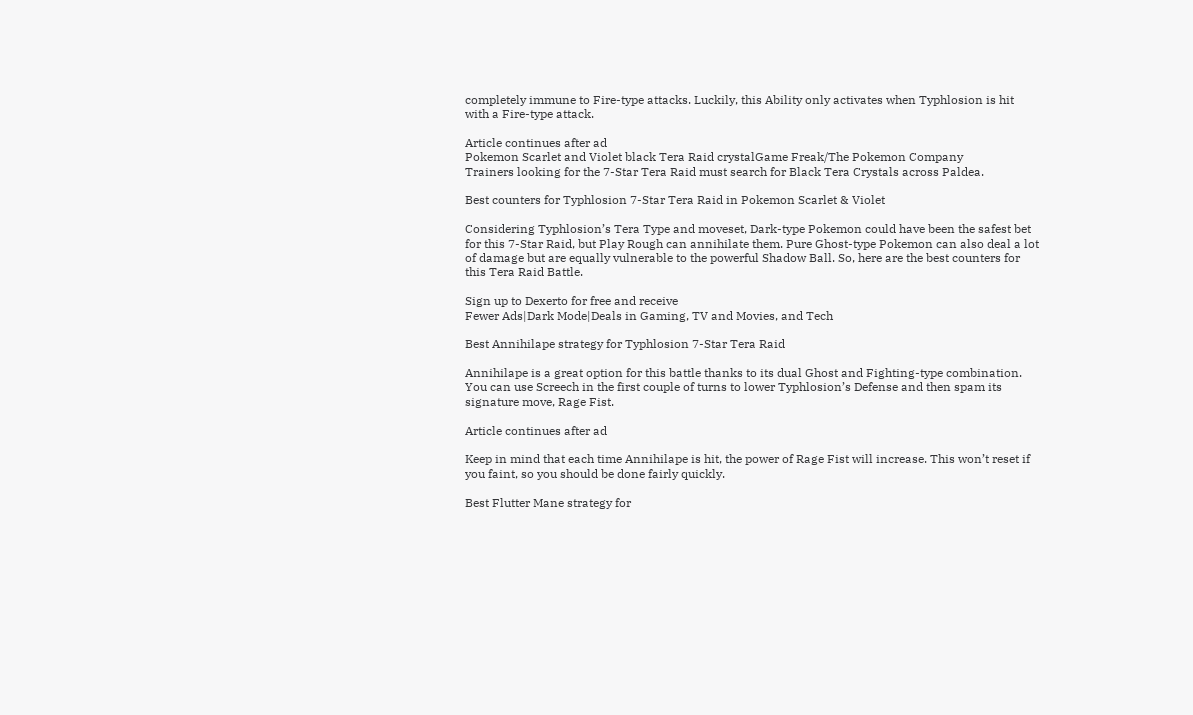completely immune to Fire-type attacks. Luckily, this Ability only activates when Typhlosion is hit with a Fire-type attack.

Article continues after ad
Pokemon Scarlet and Violet black Tera Raid crystalGame Freak/The Pokemon Company
Trainers looking for the 7-Star Tera Raid must search for Black Tera Crystals across Paldea.

Best counters for Typhlosion 7-Star Tera Raid in Pokemon Scarlet & Violet

Considering Typhlosion’s Tera Type and moveset, Dark-type Pokemon could have been the safest bet for this 7-Star Raid, but Play Rough can annihilate them. Pure Ghost-type Pokemon can also deal a lot of damage but are equally vulnerable to the powerful Shadow Ball. So, here are the best counters for this Tera Raid Battle.

Sign up to Dexerto for free and receive
Fewer Ads|Dark Mode|Deals in Gaming, TV and Movies, and Tech

Best Annihilape strategy for Typhlosion 7-Star Tera Raid

Annihilape is a great option for this battle thanks to its dual Ghost and Fighting-type combination. You can use Screech in the first couple of turns to lower Typhlosion’s Defense and then spam its signature move, Rage Fist.

Article continues after ad

Keep in mind that each time Annihilape is hit, the power of Rage Fist will increase. This won’t reset if you faint, so you should be done fairly quickly.

Best Flutter Mane strategy for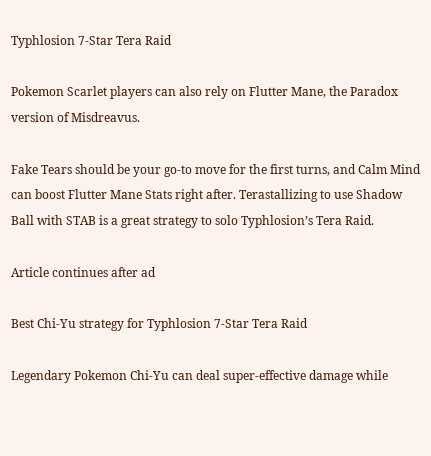Typhlosion 7-Star Tera Raid

Pokemon Scarlet players can also rely on Flutter Mane, the Paradox version of Misdreavus.

Fake Tears should be your go-to move for the first turns, and Calm Mind can boost Flutter Mane Stats right after. Terastallizing to use Shadow Ball with STAB is a great strategy to solo Typhlosion’s Tera Raid.

Article continues after ad

Best Chi-Yu strategy for Typhlosion 7-Star Tera Raid

Legendary Pokemon Chi-Yu can deal super-effective damage while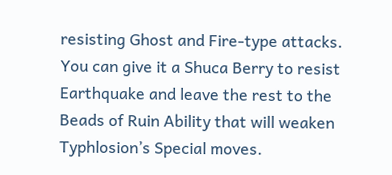resisting Ghost and Fire-type attacks. You can give it a Shuca Berry to resist Earthquake and leave the rest to the Beads of Ruin Ability that will weaken Typhlosion’s Special moves.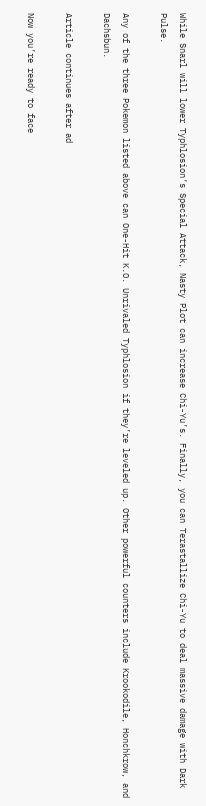While Snarl will lower Typhlosion’s Special Attack, Nasty Plot can increase Chi-Yu’s. Finally, you can Terastallize Chi-Yu to deal massive damage with Dark Pulse.

Any of the three Pokemon listed above can One-Hit K.O. Unrivaled Typhlosion if they’re leveled up. Other powerful counters include Krookodile, Honchkrow, and Dachsbun.

Article continues after ad

Now you’re ready to face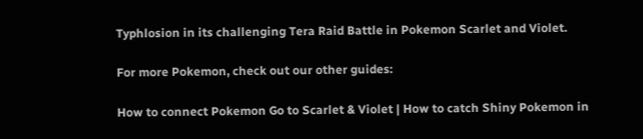Typhlosion in its challenging Tera Raid Battle in Pokemon Scarlet and Violet.

For more Pokemon, check out our other guides:

How to connect Pokemon Go to Scarlet & Violet | How to catch Shiny Pokemon in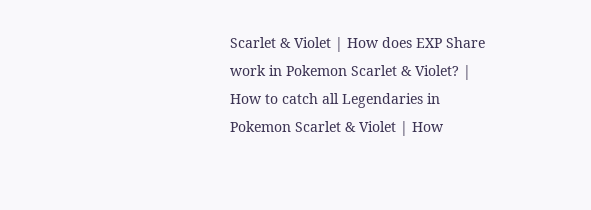Scarlet & Violet | How does EXP Share work in Pokemon Scarlet & Violet? | How to catch all Legendaries in Pokemon Scarlet & Violet | How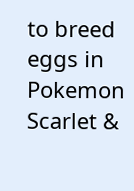to breed eggs in Pokemon Scarlet &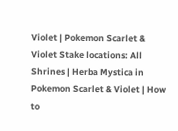Violet | Pokemon Scarlet & Violet Stake locations: All Shrines | Herba Mystica in Pokemon Scarlet & Violet | How to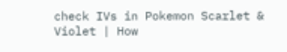check IVs in Pokemon Scarlet & Violet | How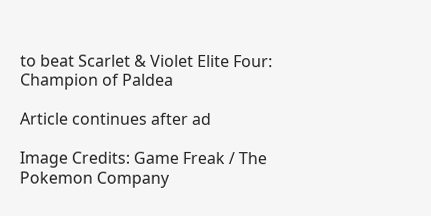to beat Scarlet & Violet Elite Four: Champion of Paldea

Article continues after ad

Image Credits: Game Freak / The Pokemon Company